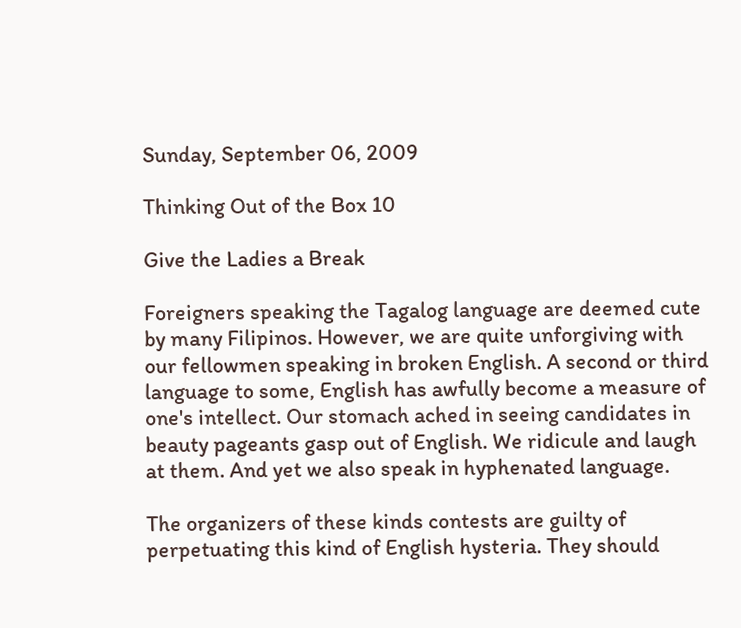Sunday, September 06, 2009

Thinking Out of the Box 10

Give the Ladies a Break

Foreigners speaking the Tagalog language are deemed cute by many Filipinos. However, we are quite unforgiving with our fellowmen speaking in broken English. A second or third language to some, English has awfully become a measure of one's intellect. Our stomach ached in seeing candidates in beauty pageants gasp out of English. We ridicule and laugh at them. And yet we also speak in hyphenated language.

The organizers of these kinds contests are guilty of perpetuating this kind of English hysteria. They should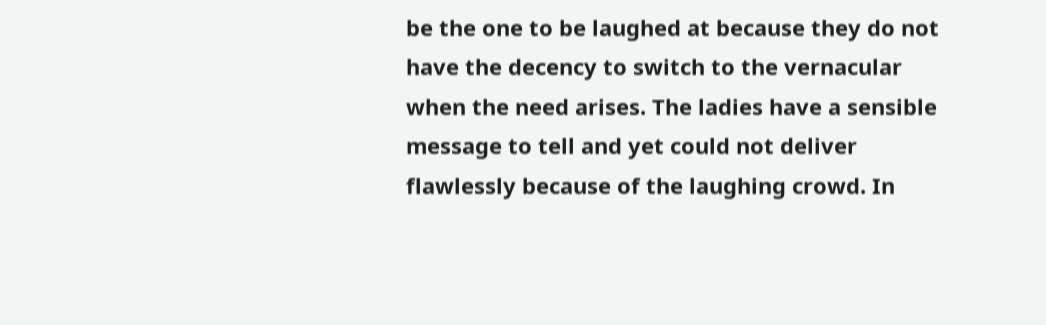be the one to be laughed at because they do not have the decency to switch to the vernacular when the need arises. The ladies have a sensible message to tell and yet could not deliver flawlessly because of the laughing crowd. In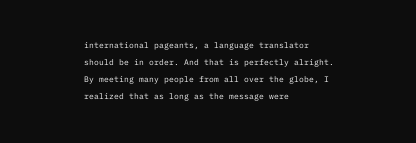international pageants, a language translator should be in order. And that is perfectly alright. By meeting many people from all over the globe, I realized that as long as the message were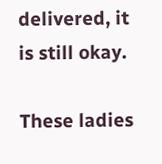delivered, it is still okay.

These ladies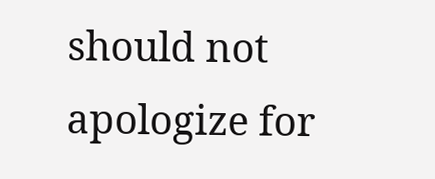should not apologize for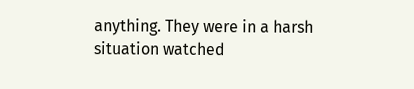anything. They were in a harsh situation watched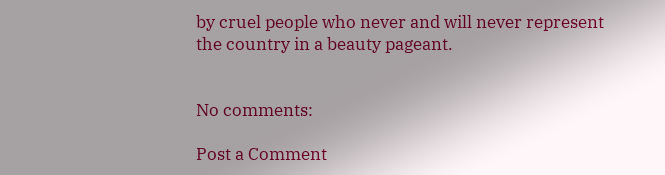by cruel people who never and will never represent the country in a beauty pageant.


No comments:

Post a Comment